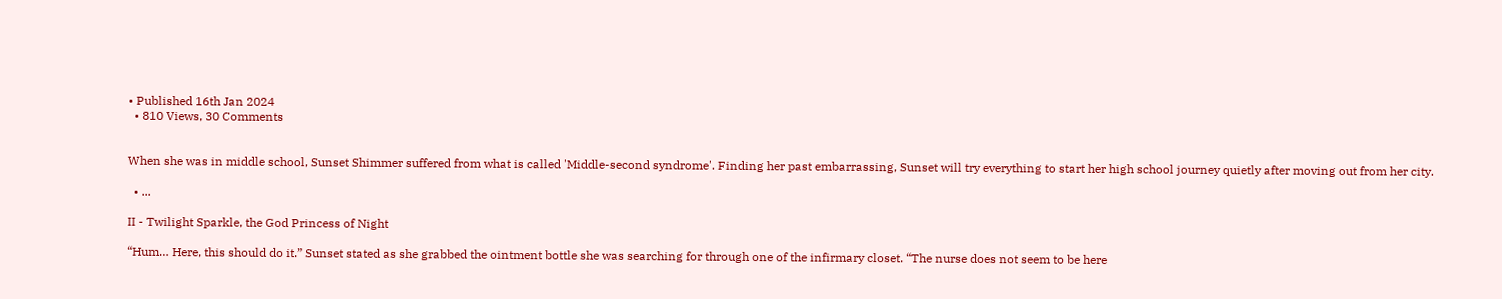• Published 16th Jan 2024
  • 810 Views, 30 Comments


When she was in middle school, Sunset Shimmer suffered from what is called 'Middle-second syndrome'. Finding her past embarrassing, Sunset will try everything to start her high school journey quietly after moving out from her city.

  • ...

II - Twilight Sparkle, the God Princess of Night

“Hum… Here, this should do it.” Sunset stated as she grabbed the ointment bottle she was searching for through one of the infirmary closet. “The nurse does not seem to be here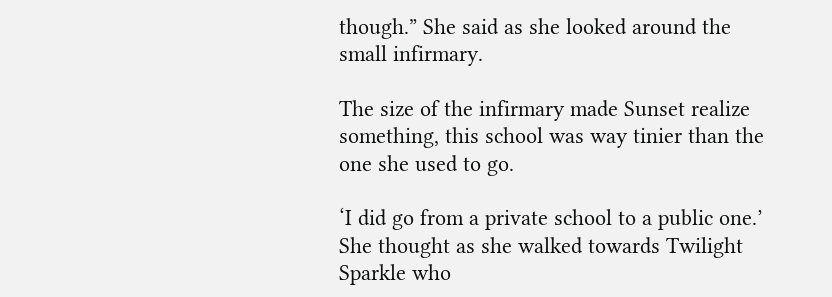though.” She said as she looked around the small infirmary.

The size of the infirmary made Sunset realize something, this school was way tinier than the one she used to go.

‘I did go from a private school to a public one.’ She thought as she walked towards Twilight Sparkle who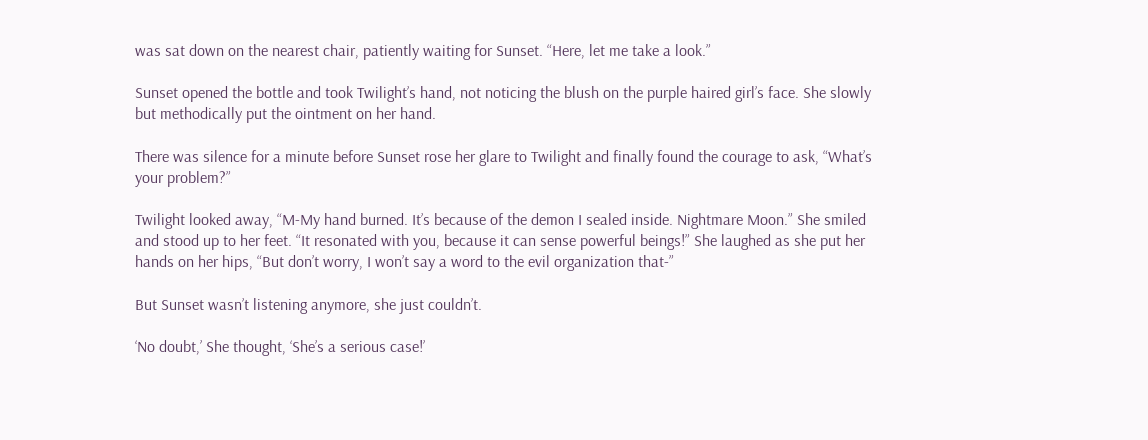was sat down on the nearest chair, patiently waiting for Sunset. “Here, let me take a look.”

Sunset opened the bottle and took Twilight’s hand, not noticing the blush on the purple haired girl’s face. She slowly but methodically put the ointment on her hand.

There was silence for a minute before Sunset rose her glare to Twilight and finally found the courage to ask, “What’s your problem?”

Twilight looked away, “M-My hand burned. It’s because of the demon I sealed inside. Nightmare Moon.” She smiled and stood up to her feet. “It resonated with you, because it can sense powerful beings!” She laughed as she put her hands on her hips, “But don’t worry, I won’t say a word to the evil organization that-”

But Sunset wasn’t listening anymore, she just couldn’t.

‘No doubt,’ She thought, ‘She’s a serious case!’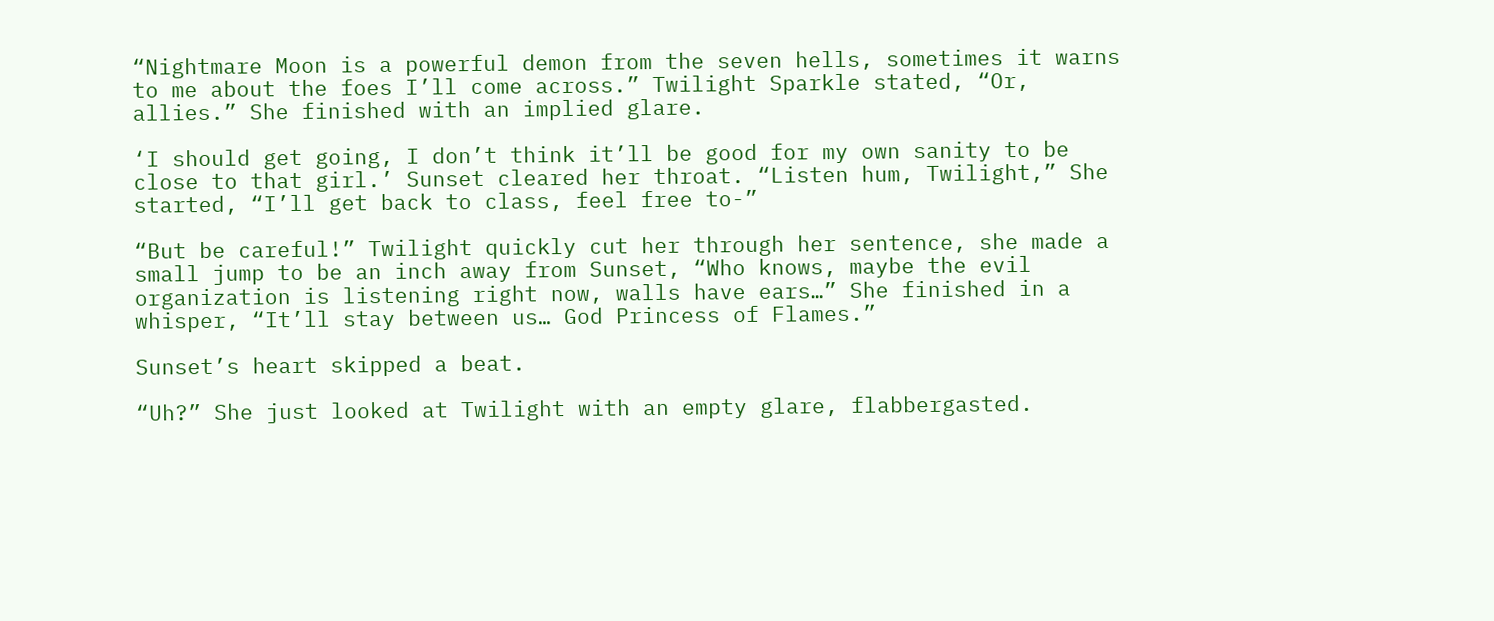“Nightmare Moon is a powerful demon from the seven hells, sometimes it warns to me about the foes I’ll come across.” Twilight Sparkle stated, “Or, allies.” She finished with an implied glare.

‘I should get going, I don’t think it’ll be good for my own sanity to be close to that girl.’ Sunset cleared her throat. “Listen hum, Twilight,” She started, “I’ll get back to class, feel free to-”

“But be careful!” Twilight quickly cut her through her sentence, she made a small jump to be an inch away from Sunset, “Who knows, maybe the evil organization is listening right now, walls have ears…” She finished in a whisper, “It’ll stay between us… God Princess of Flames.”

Sunset’s heart skipped a beat.

“Uh?” She just looked at Twilight with an empty glare, flabbergasted.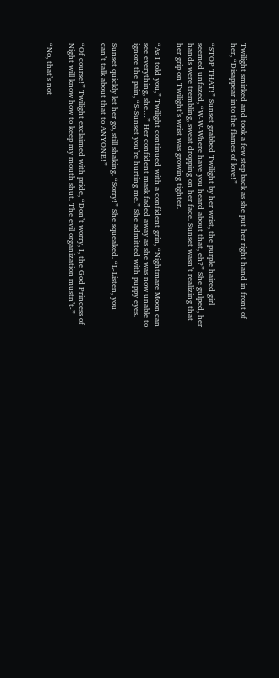Twilight smirked and took a few step back as she put her right hand in front of her, “Disappear into the flames of love!”

“STOP THAT!” Sunset grabbed Twilight by her wrist, the purple haired girl seemed unfazed, “W-W-Where have you heard about that, eh?” She gulped, her hands were trembling, sweat dropping on her face. Sunset wasn’t realizing that her grip on Twilight’s wrist was growing tighter.

“As I told you,” Twilight continued with a confident grin, “Nightmare Moon can see everything, she…” Her confident mask faded away as she was now unable to ignore the pain, “S-Sunset you’re hurting me.” She admitted with puppy eyes.

Sunset quickly let her go, still shaking. “Sorry!” She squeaked. “L-Listen, you can’t talk about that to ANYONE!”

“Of course!” Twilight exclaimed with pride, “Don’t worry, I, the God Princess of Night will know how to keep my mouth shut. The evil organization mustn’t-”

“No, that’s not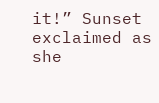it!” Sunset exclaimed as she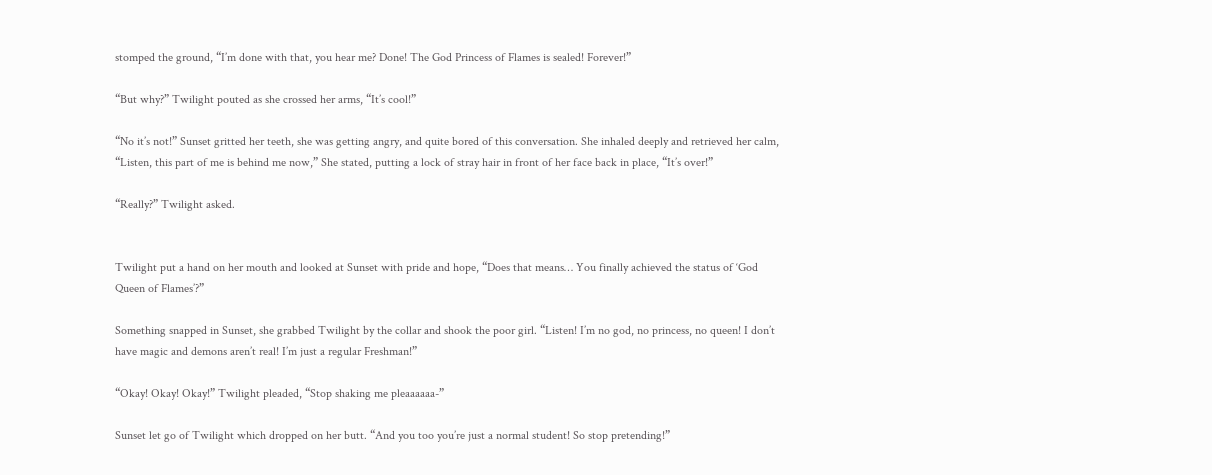stomped the ground, “I’m done with that, you hear me? Done! The God Princess of Flames is sealed! Forever!”

“But why?” Twilight pouted as she crossed her arms, “It’s cool!”

“No it’s not!” Sunset gritted her teeth, she was getting angry, and quite bored of this conversation. She inhaled deeply and retrieved her calm, “Listen, this part of me is behind me now,” She stated, putting a lock of stray hair in front of her face back in place, “It’s over!”

“Really?” Twilight asked.


Twilight put a hand on her mouth and looked at Sunset with pride and hope, “Does that means… You finally achieved the status of ‘God Queen of Flames’?”

Something snapped in Sunset, she grabbed Twilight by the collar and shook the poor girl. “Listen! I’m no god, no princess, no queen! I don’t have magic and demons aren’t real! I’m just a regular Freshman!”

“Okay! Okay! Okay!” Twilight pleaded, “Stop shaking me pleaaaaaa-”

Sunset let go of Twilight which dropped on her butt. “And you too you’re just a normal student! So stop pretending!”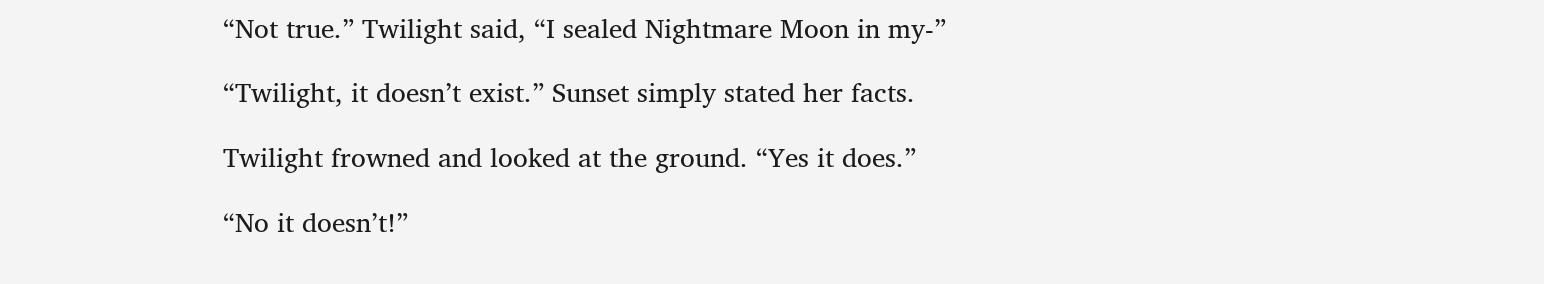“Not true.” Twilight said, “I sealed Nightmare Moon in my-”

“Twilight, it doesn’t exist.” Sunset simply stated her facts.

Twilight frowned and looked at the ground. “Yes it does.”

“No it doesn’t!”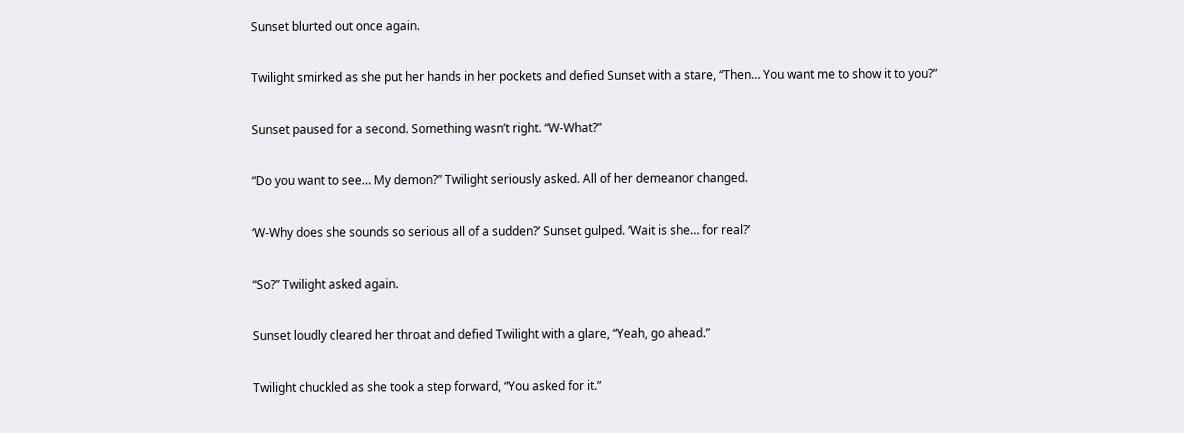Sunset blurted out once again.

Twilight smirked as she put her hands in her pockets and defied Sunset with a stare, “Then… You want me to show it to you?”

Sunset paused for a second. Something wasn’t right. “W-What?”

“Do you want to see… My demon?” Twilight seriously asked. All of her demeanor changed.

‘W-Why does she sounds so serious all of a sudden?’ Sunset gulped. ‘Wait is she… for real?’

“So?” Twilight asked again.

Sunset loudly cleared her throat and defied Twilight with a glare, “Yeah, go ahead.”

Twilight chuckled as she took a step forward, “You asked for it.”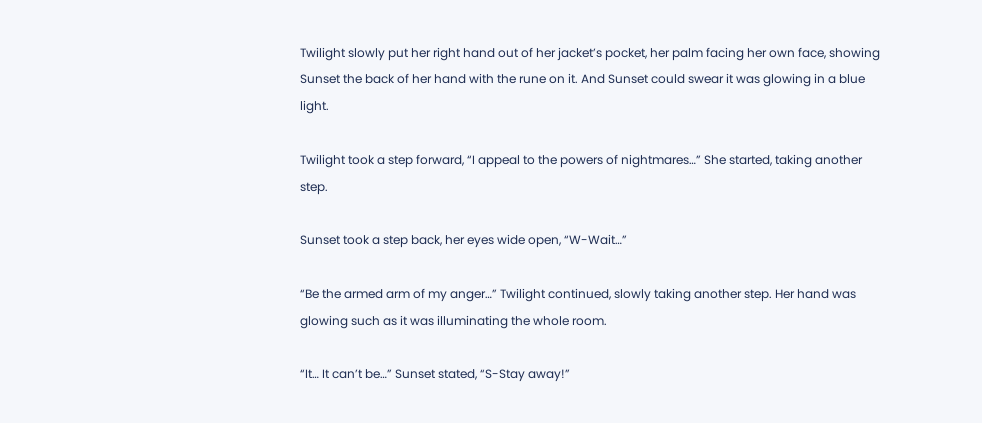Twilight slowly put her right hand out of her jacket’s pocket, her palm facing her own face, showing Sunset the back of her hand with the rune on it. And Sunset could swear it was glowing in a blue light.

Twilight took a step forward, “I appeal to the powers of nightmares…” She started, taking another step.

Sunset took a step back, her eyes wide open, “W-Wait…”

“Be the armed arm of my anger…” Twilight continued, slowly taking another step. Her hand was glowing such as it was illuminating the whole room.

“It… It can’t be…” Sunset stated, “S-Stay away!”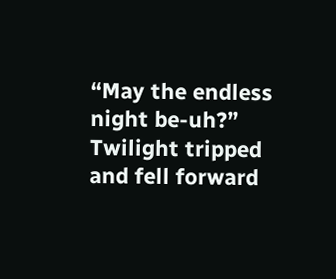“May the endless night be-uh?” Twilight tripped and fell forward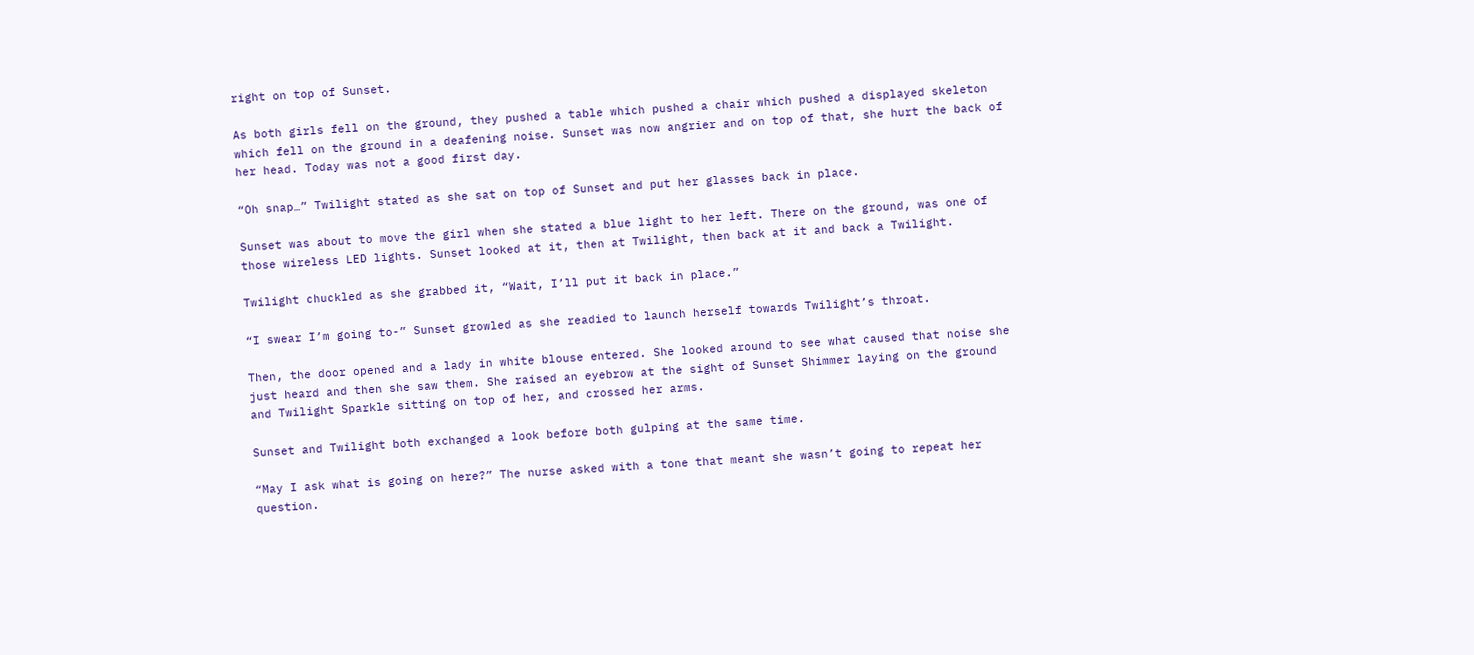right on top of Sunset.

As both girls fell on the ground, they pushed a table which pushed a chair which pushed a displayed skeleton which fell on the ground in a deafening noise. Sunset was now angrier and on top of that, she hurt the back of her head. Today was not a good first day.

“Oh snap…” Twilight stated as she sat on top of Sunset and put her glasses back in place.

Sunset was about to move the girl when she stated a blue light to her left. There on the ground, was one of those wireless LED lights. Sunset looked at it, then at Twilight, then back at it and back a Twilight.

Twilight chuckled as she grabbed it, “Wait, I’ll put it back in place.”

“I swear I’m going to-” Sunset growled as she readied to launch herself towards Twilight’s throat.

Then, the door opened and a lady in white blouse entered. She looked around to see what caused that noise she just heard and then she saw them. She raised an eyebrow at the sight of Sunset Shimmer laying on the ground and Twilight Sparkle sitting on top of her, and crossed her arms.

Sunset and Twilight both exchanged a look before both gulping at the same time.

“May I ask what is going on here?” The nurse asked with a tone that meant she wasn’t going to repeat her question.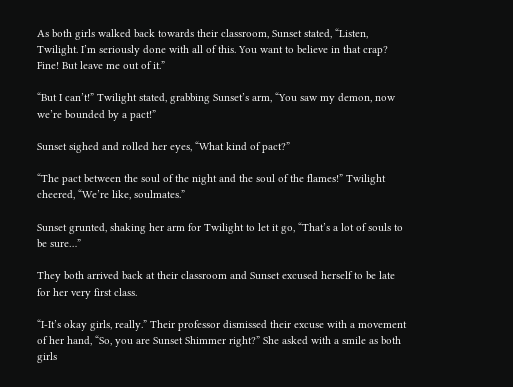As both girls walked back towards their classroom, Sunset stated, “Listen, Twilight. I’m seriously done with all of this. You want to believe in that crap? Fine! But leave me out of it.”

“But I can’t!” Twilight stated, grabbing Sunset’s arm, “You saw my demon, now we’re bounded by a pact!”

Sunset sighed and rolled her eyes, “What kind of pact?”

“The pact between the soul of the night and the soul of the flames!” Twilight cheered, “We’re like, soulmates.”

Sunset grunted, shaking her arm for Twilight to let it go, “That’s a lot of souls to be sure…”

They both arrived back at their classroom and Sunset excused herself to be late for her very first class.

“I-It’s okay girls, really.” Their professor dismissed their excuse with a movement of her hand, “So, you are Sunset Shimmer right?” She asked with a smile as both girls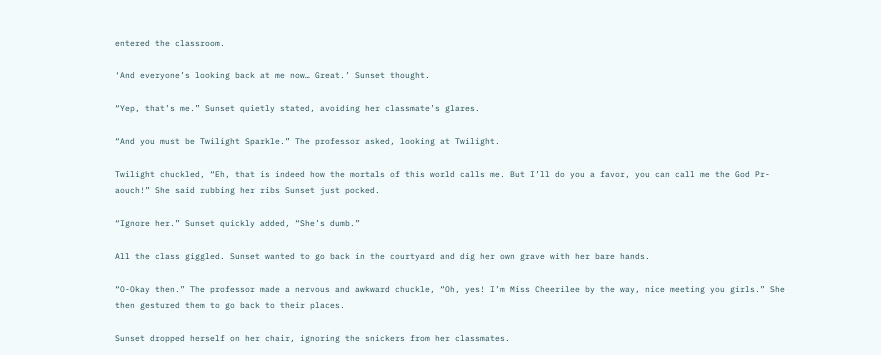entered the classroom.

‘And everyone’s looking back at me now… Great.’ Sunset thought.

“Yep, that’s me.” Sunset quietly stated, avoiding her classmate’s glares.

“And you must be Twilight Sparkle.” The professor asked, looking at Twilight.

Twilight chuckled, “Eh, that is indeed how the mortals of this world calls me. But I’ll do you a favor, you can call me the God Pr-aouch!” She said rubbing her ribs Sunset just pocked.

“Ignore her.” Sunset quickly added, “She’s dumb.”

All the class giggled. Sunset wanted to go back in the courtyard and dig her own grave with her bare hands.

“O-Okay then.” The professor made a nervous and awkward chuckle, “Oh, yes! I’m Miss Cheerilee by the way, nice meeting you girls.” She then gestured them to go back to their places.

Sunset dropped herself on her chair, ignoring the snickers from her classmates.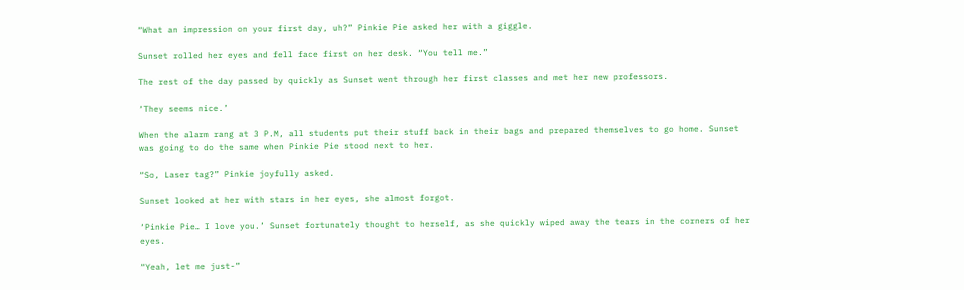“What an impression on your first day, uh?” Pinkie Pie asked her with a giggle.

Sunset rolled her eyes and fell face first on her desk. “You tell me.”

The rest of the day passed by quickly as Sunset went through her first classes and met her new professors.

‘They seems nice.’

When the alarm rang at 3 P.M, all students put their stuff back in their bags and prepared themselves to go home. Sunset was going to do the same when Pinkie Pie stood next to her.

“So, Laser tag?” Pinkie joyfully asked.

Sunset looked at her with stars in her eyes, she almost forgot.

‘Pinkie Pie… I love you.’ Sunset fortunately thought to herself, as she quickly wiped away the tears in the corners of her eyes.

“Yeah, let me just-”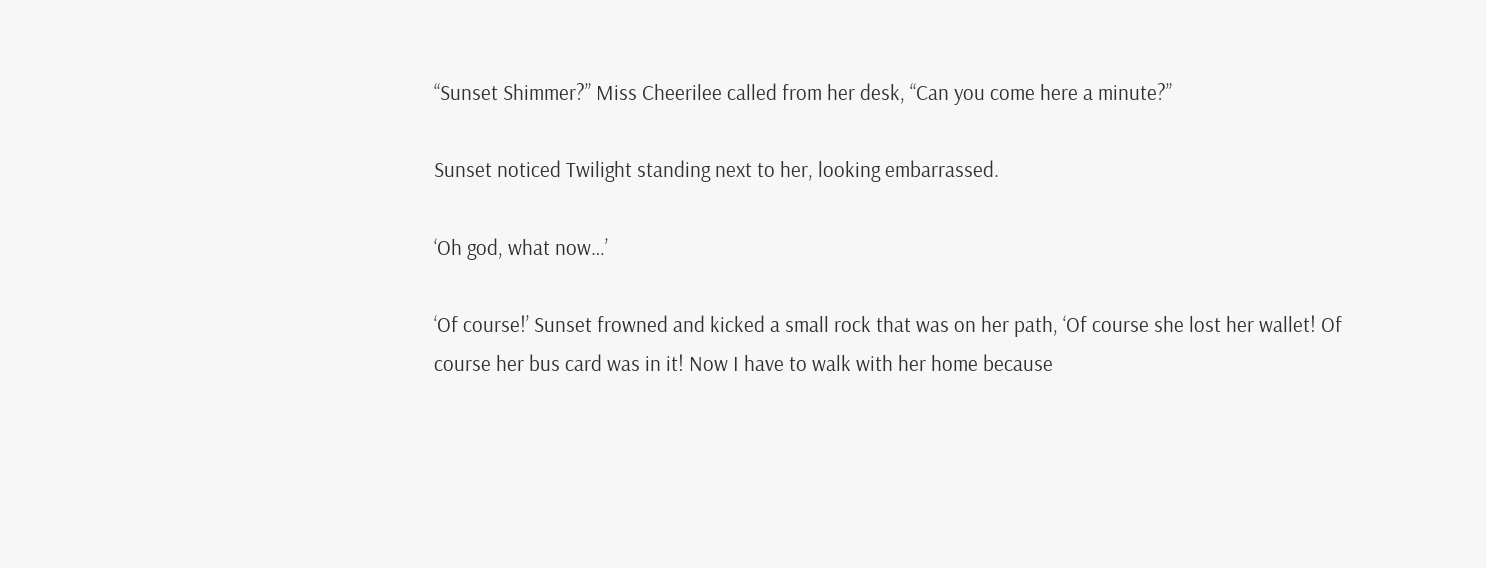“Sunset Shimmer?” Miss Cheerilee called from her desk, “Can you come here a minute?”

Sunset noticed Twilight standing next to her, looking embarrassed.

‘Oh god, what now…’

‘Of course!’ Sunset frowned and kicked a small rock that was on her path, ‘Of course she lost her wallet! Of course her bus card was in it! Now I have to walk with her home because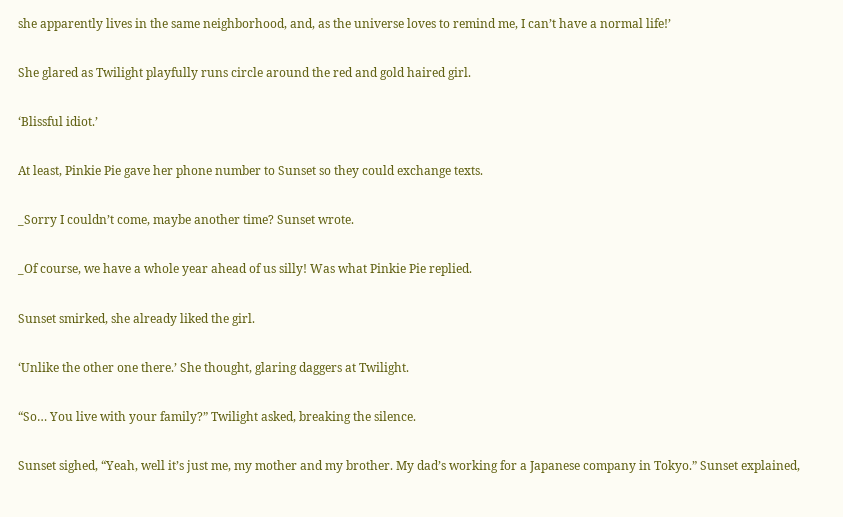she apparently lives in the same neighborhood, and, as the universe loves to remind me, I can’t have a normal life!’

She glared as Twilight playfully runs circle around the red and gold haired girl.

‘Blissful idiot.’

At least, Pinkie Pie gave her phone number to Sunset so they could exchange texts.

_Sorry I couldn’t come, maybe another time? Sunset wrote.

_Of course, we have a whole year ahead of us silly! Was what Pinkie Pie replied.

Sunset smirked, she already liked the girl.

‘Unlike the other one there.’ She thought, glaring daggers at Twilight.

“So… You live with your family?” Twilight asked, breaking the silence.

Sunset sighed, “Yeah, well it’s just me, my mother and my brother. My dad’s working for a Japanese company in Tokyo.” Sunset explained,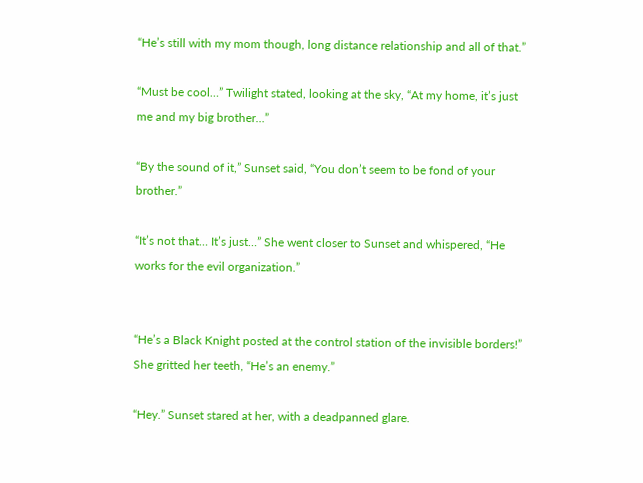“He’s still with my mom though, long distance relationship and all of that.”

“Must be cool…” Twilight stated, looking at the sky, “At my home, it’s just me and my big brother…”

“By the sound of it,” Sunset said, “You don’t seem to be fond of your brother.”

“It’s not that… It’s just…” She went closer to Sunset and whispered, “He works for the evil organization.”


“He’s a Black Knight posted at the control station of the invisible borders!” She gritted her teeth, “He’s an enemy.”

“Hey.” Sunset stared at her, with a deadpanned glare.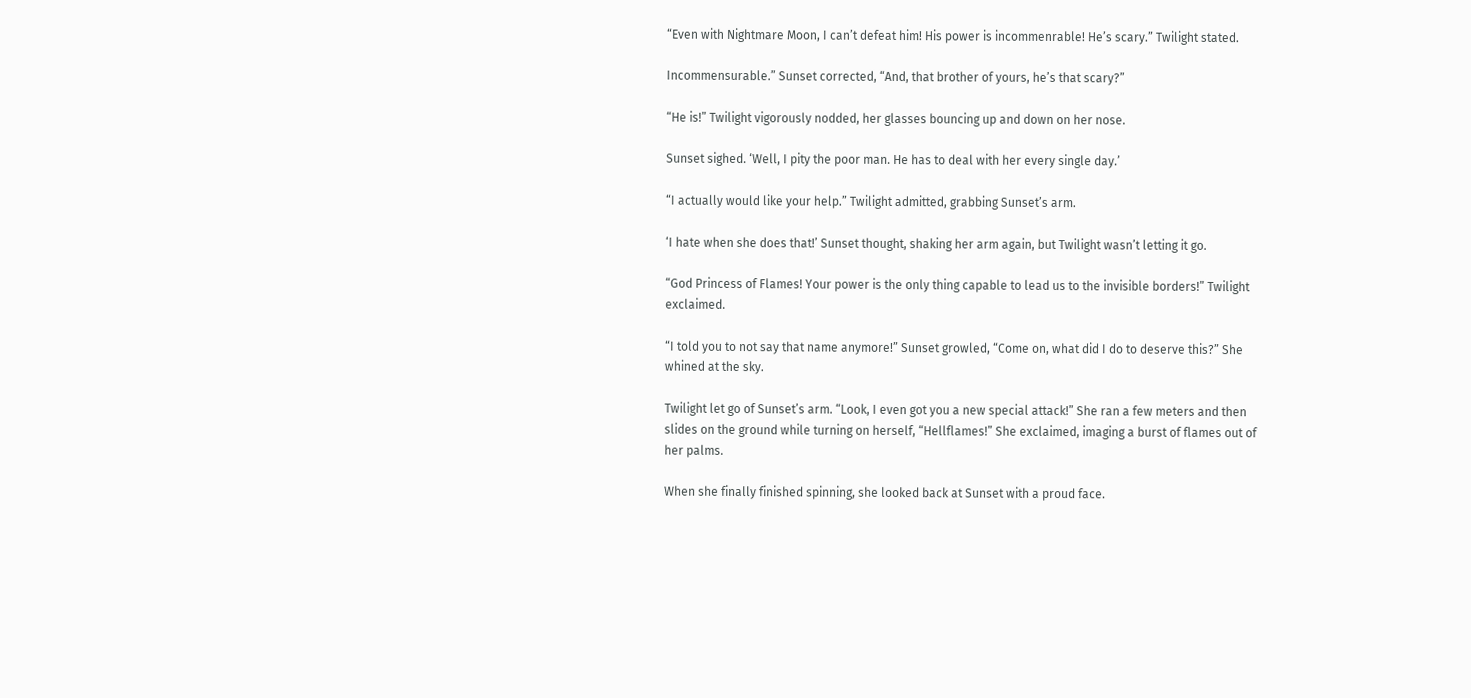“Even with Nightmare Moon, I can’t defeat him! His power is incommenrable! He’s scary.” Twilight stated.

Incommensurable.” Sunset corrected, “And, that brother of yours, he’s that scary?”

“He is!” Twilight vigorously nodded, her glasses bouncing up and down on her nose.

Sunset sighed. ‘Well, I pity the poor man. He has to deal with her every single day.’

“I actually would like your help.” Twilight admitted, grabbing Sunset’s arm.

‘I hate when she does that!’ Sunset thought, shaking her arm again, but Twilight wasn’t letting it go.

“God Princess of Flames! Your power is the only thing capable to lead us to the invisible borders!” Twilight exclaimed.

“I told you to not say that name anymore!” Sunset growled, “Come on, what did I do to deserve this?” She whined at the sky.

Twilight let go of Sunset’s arm. “Look, I even got you a new special attack!” She ran a few meters and then slides on the ground while turning on herself, “Hellflames!” She exclaimed, imaging a burst of flames out of her palms.

When she finally finished spinning, she looked back at Sunset with a proud face.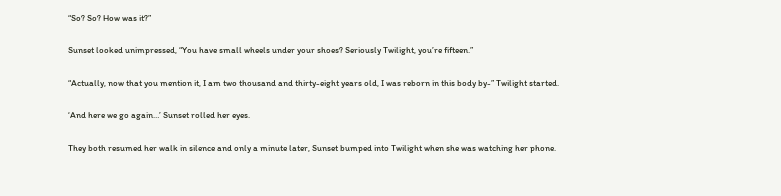“So? So? How was it?”

Sunset looked unimpressed, “You have small wheels under your shoes? Seriously Twilight, you’re fifteen.”

“Actually, now that you mention it, I am two thousand and thirty-eight years old, I was reborn in this body by-” Twilight started.

‘And here we go again…’ Sunset rolled her eyes.

They both resumed her walk in silence and only a minute later, Sunset bumped into Twilight when she was watching her phone.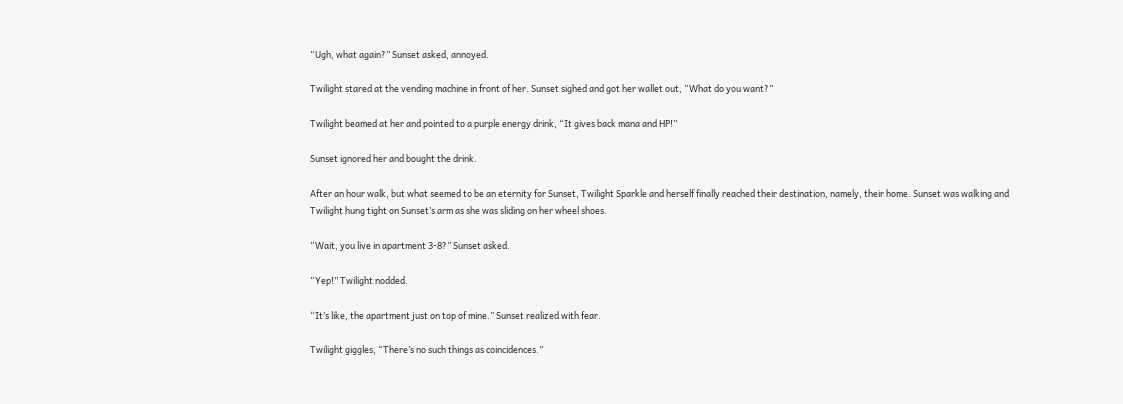“Ugh, what again?” Sunset asked, annoyed.

Twilight stared at the vending machine in front of her. Sunset sighed and got her wallet out, “What do you want?”

Twilight beamed at her and pointed to a purple energy drink, “It gives back mana and HP!”

Sunset ignored her and bought the drink.

After an hour walk, but what seemed to be an eternity for Sunset, Twilight Sparkle and herself finally reached their destination, namely, their home. Sunset was walking and Twilight hung tight on Sunset’s arm as she was sliding on her wheel shoes.

“Wait, you live in apartment 3-8?” Sunset asked.

“Yep!” Twilight nodded.

“It’s like, the apartment just on top of mine.” Sunset realized with fear.

Twilight giggles, “There’s no such things as coincidences.”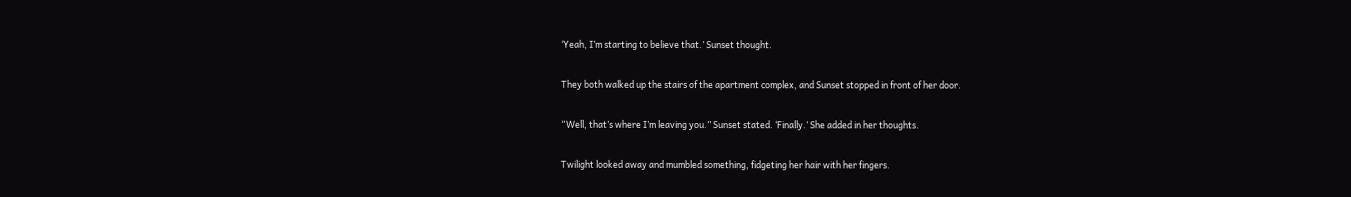‘Yeah, I’m starting to believe that.’ Sunset thought.

They both walked up the stairs of the apartment complex, and Sunset stopped in front of her door.

“Well, that’s where I’m leaving you.” Sunset stated. ‘Finally.’ She added in her thoughts.

Twilight looked away and mumbled something, fidgeting her hair with her fingers.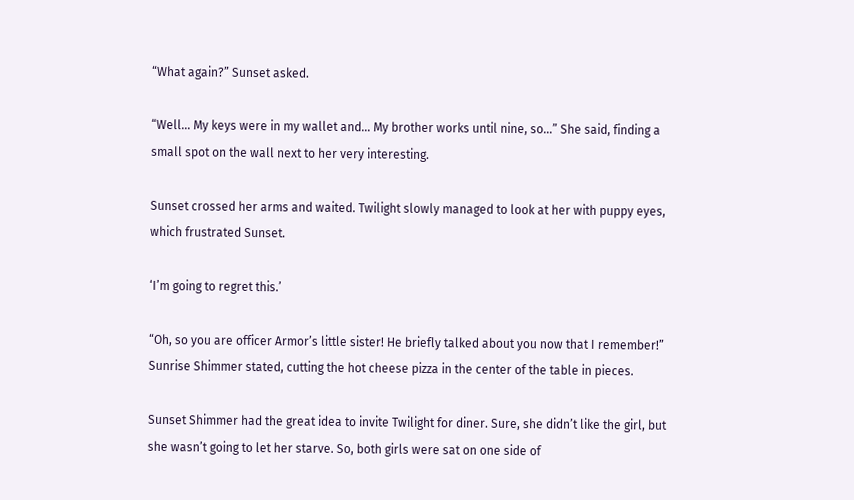“What again?” Sunset asked.

“Well… My keys were in my wallet and… My brother works until nine, so…” She said, finding a small spot on the wall next to her very interesting.

Sunset crossed her arms and waited. Twilight slowly managed to look at her with puppy eyes, which frustrated Sunset.

‘I’m going to regret this.’

“Oh, so you are officer Armor’s little sister! He briefly talked about you now that I remember!” Sunrise Shimmer stated, cutting the hot cheese pizza in the center of the table in pieces.

Sunset Shimmer had the great idea to invite Twilight for diner. Sure, she didn’t like the girl, but she wasn’t going to let her starve. So, both girls were sat on one side of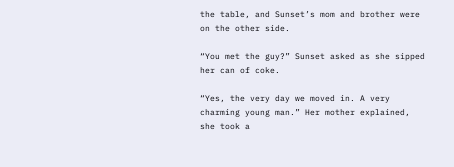the table, and Sunset’s mom and brother were on the other side.

“You met the guy?” Sunset asked as she sipped her can of coke.

“Yes, the very day we moved in. A very charming young man.” Her mother explained, she took a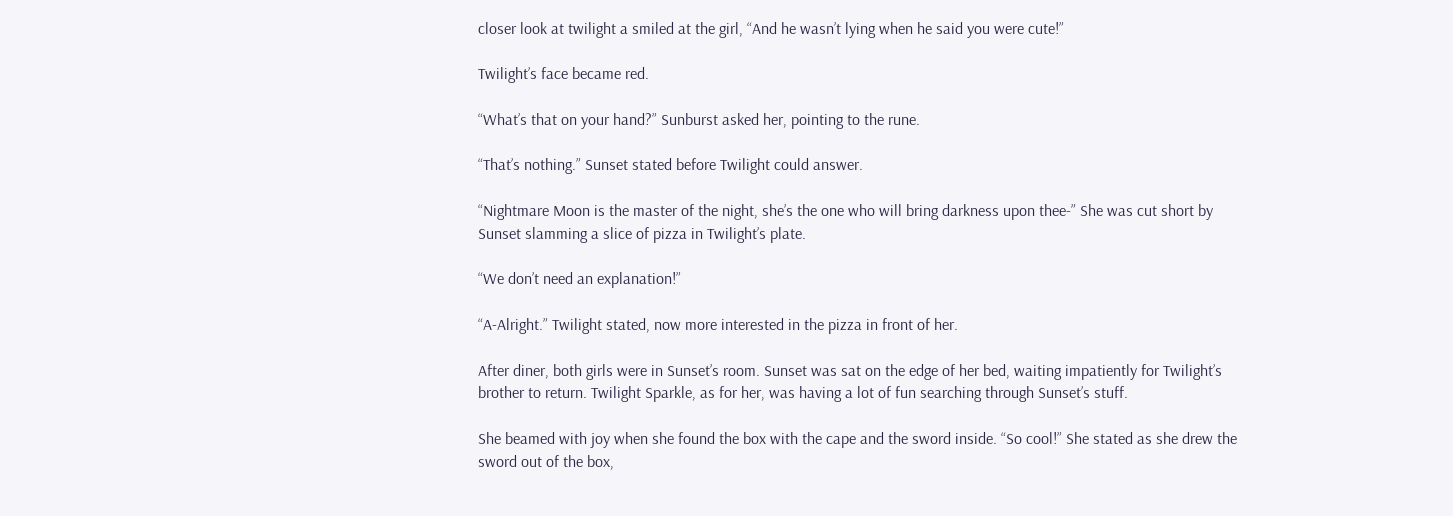closer look at twilight a smiled at the girl, “And he wasn’t lying when he said you were cute!”

Twilight’s face became red.

“What’s that on your hand?” Sunburst asked her, pointing to the rune.

“That’s nothing.” Sunset stated before Twilight could answer.

“Nightmare Moon is the master of the night, she’s the one who will bring darkness upon thee-” She was cut short by Sunset slamming a slice of pizza in Twilight’s plate.

“We don’t need an explanation!”

“A-Alright.” Twilight stated, now more interested in the pizza in front of her.

After diner, both girls were in Sunset’s room. Sunset was sat on the edge of her bed, waiting impatiently for Twilight’s brother to return. Twilight Sparkle, as for her, was having a lot of fun searching through Sunset’s stuff.

She beamed with joy when she found the box with the cape and the sword inside. “So cool!” She stated as she drew the sword out of the box,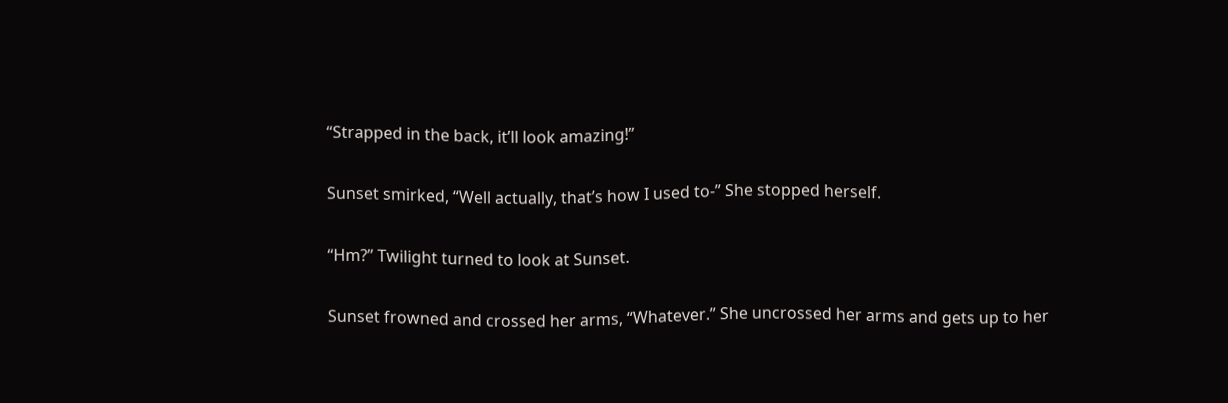“Strapped in the back, it’ll look amazing!”

Sunset smirked, “Well actually, that’s how I used to-” She stopped herself.

“Hm?” Twilight turned to look at Sunset.

Sunset frowned and crossed her arms, “Whatever.” She uncrossed her arms and gets up to her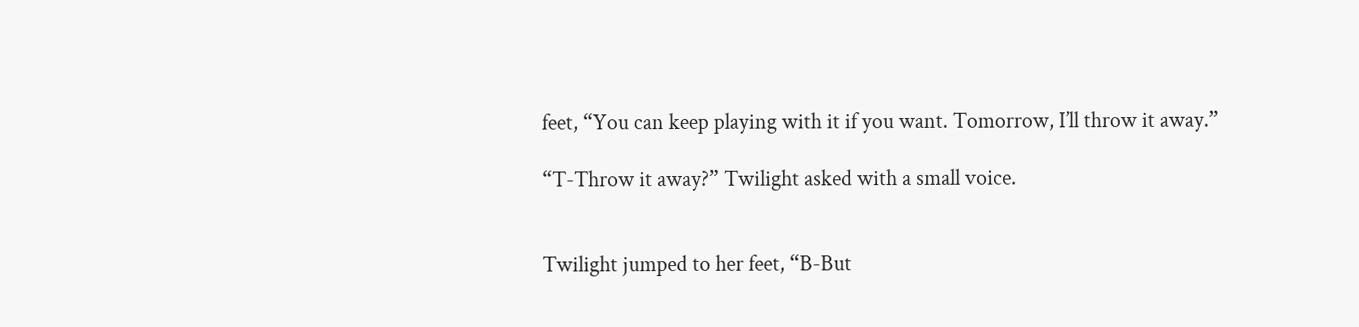feet, “You can keep playing with it if you want. Tomorrow, I’ll throw it away.”

“T-Throw it away?” Twilight asked with a small voice.


Twilight jumped to her feet, “B-But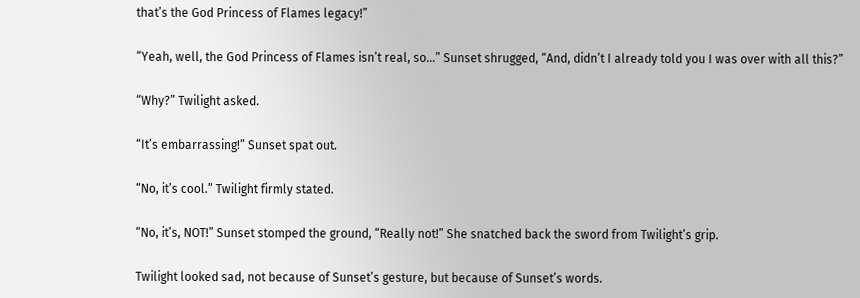that’s the God Princess of Flames legacy!”

“Yeah, well, the God Princess of Flames isn’t real, so…” Sunset shrugged, “And, didn’t I already told you I was over with all this?”

“Why?” Twilight asked.

“It’s embarrassing!” Sunset spat out.

“No, it’s cool.” Twilight firmly stated.

“No, it’s, NOT!” Sunset stomped the ground, “Really not!” She snatched back the sword from Twilight’s grip.

Twilight looked sad, not because of Sunset’s gesture, but because of Sunset’s words.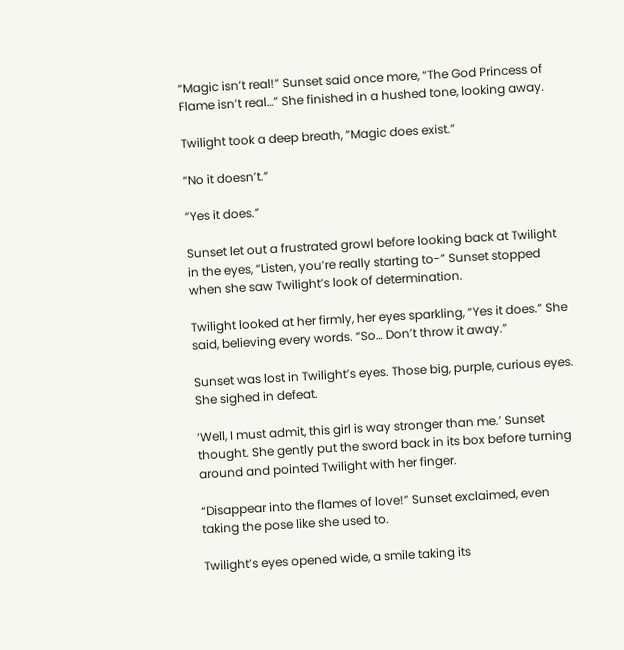“Magic isn’t real!” Sunset said once more, “The God Princess of Flame isn’t real…” She finished in a hushed tone, looking away.

Twilight took a deep breath, “Magic does exist.”

“No it doesn’t.”

“Yes it does.”

Sunset let out a frustrated growl before looking back at Twilight in the eyes, “Listen, you’re really starting to-” Sunset stopped when she saw Twilight’s look of determination.

Twilight looked at her firmly, her eyes sparkling, “Yes it does.” She said, believing every words. “So… Don’t throw it away.”

Sunset was lost in Twilight’s eyes. Those big, purple, curious eyes. She sighed in defeat.

‘Well, I must admit, this girl is way stronger than me.’ Sunset thought. She gently put the sword back in its box before turning around and pointed Twilight with her finger.

“Disappear into the flames of love!” Sunset exclaimed, even taking the pose like she used to.

Twilight’s eyes opened wide, a smile taking its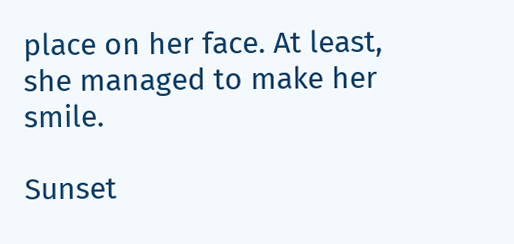place on her face. At least, she managed to make her smile.

Sunset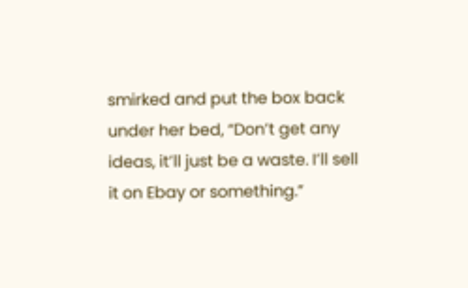smirked and put the box back under her bed, “Don’t get any ideas, it’ll just be a waste. I’ll sell it on Ebay or something.”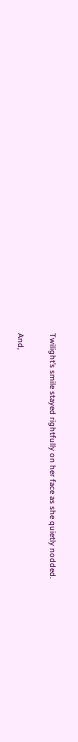Twilight’s smile stayed rightfully on her face as she quietly nodded.

And,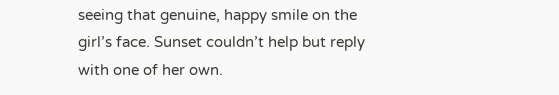seeing that genuine, happy smile on the girl’s face. Sunset couldn’t help but reply with one of her own.